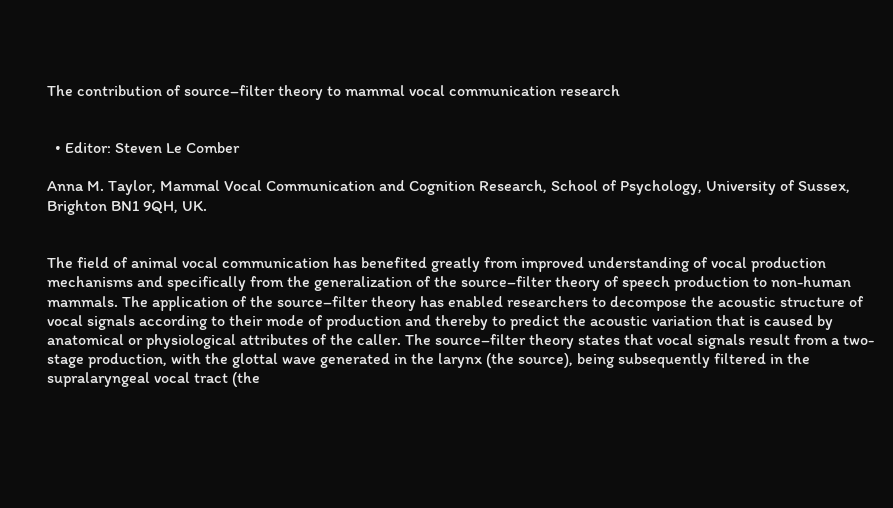The contribution of source–filter theory to mammal vocal communication research


  • Editor: Steven Le Comber

Anna M. Taylor, Mammal Vocal Communication and Cognition Research, School of Psychology, University of Sussex, Brighton BN1 9QH, UK.


The field of animal vocal communication has benefited greatly from improved understanding of vocal production mechanisms and specifically from the generalization of the source–filter theory of speech production to non-human mammals. The application of the source–filter theory has enabled researchers to decompose the acoustic structure of vocal signals according to their mode of production and thereby to predict the acoustic variation that is caused by anatomical or physiological attributes of the caller. The source–filter theory states that vocal signals result from a two-stage production, with the glottal wave generated in the larynx (the source), being subsequently filtered in the supralaryngeal vocal tract (the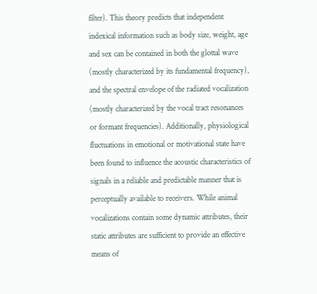filter). This theory predicts that independent indexical information such as body size, weight, age and sex can be contained in both the glottal wave (mostly characterized by its fundamental frequency), and the spectral envelope of the radiated vocalization (mostly characterized by the vocal tract resonances or formant frequencies). Additionally, physiological fluctuations in emotional or motivational state have been found to influence the acoustic characteristics of signals in a reliable and predictable manner that is perceptually available to receivers. While animal vocalizations contain some dynamic attributes, their static attributes are sufficient to provide an effective means of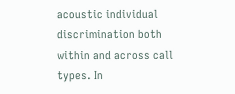acoustic individual discrimination both within and across call types. In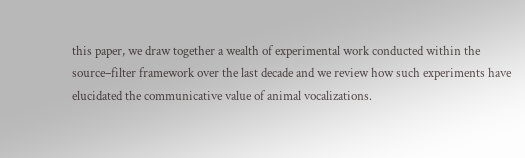this paper, we draw together a wealth of experimental work conducted within the source–filter framework over the last decade and we review how such experiments have elucidated the communicative value of animal vocalizations.